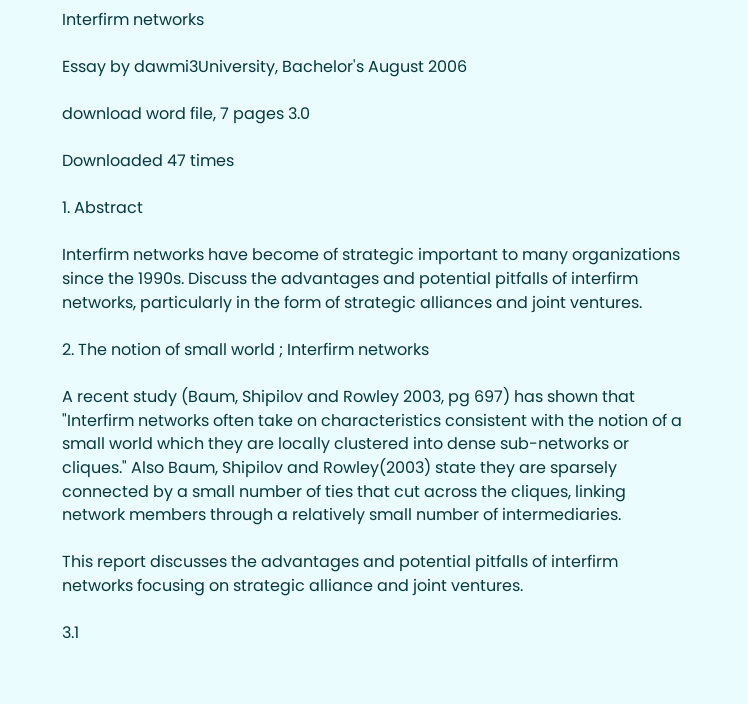Interfirm networks

Essay by dawmi3University, Bachelor's August 2006

download word file, 7 pages 3.0

Downloaded 47 times

1. Abstract

Interfirm networks have become of strategic important to many organizations since the 1990s. Discuss the advantages and potential pitfalls of interfirm networks, particularly in the form of strategic alliances and joint ventures.

2. The notion of small world ; Interfirm networks

A recent study (Baum, Shipilov and Rowley 2003, pg 697) has shown that "Interfirm networks often take on characteristics consistent with the notion of a small world which they are locally clustered into dense sub-networks or cliques." Also Baum, Shipilov and Rowley(2003) state they are sparsely connected by a small number of ties that cut across the cliques, linking network members through a relatively small number of intermediaries.

This report discusses the advantages and potential pitfalls of interfirm networks focusing on strategic alliance and joint ventures.

3.1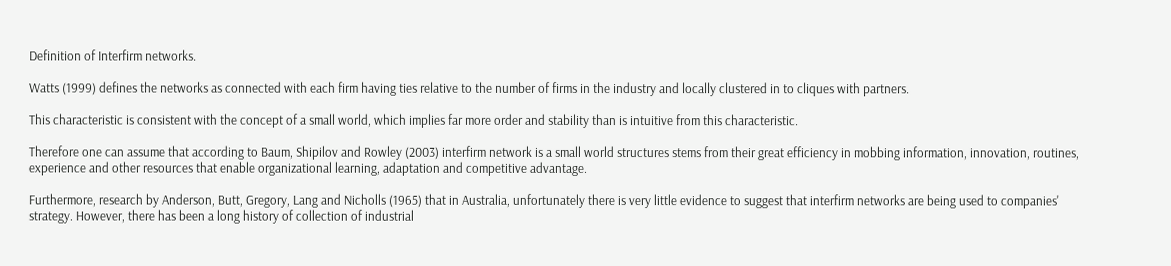Definition of Interfirm networks.

Watts (1999) defines the networks as connected with each firm having ties relative to the number of firms in the industry and locally clustered in to cliques with partners.

This characteristic is consistent with the concept of a small world, which implies far more order and stability than is intuitive from this characteristic.

Therefore one can assume that according to Baum, Shipilov and Rowley (2003) interfirm network is a small world structures stems from their great efficiency in mobbing information, innovation, routines, experience and other resources that enable organizational learning, adaptation and competitive advantage.

Furthermore, research by Anderson, Butt, Gregory, Lang and Nicholls (1965) that in Australia, unfortunately there is very little evidence to suggest that interfirm networks are being used to companies' strategy. However, there has been a long history of collection of industrial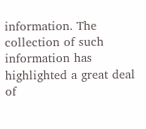information. The collection of such information has highlighted a great deal of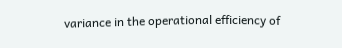variance in the operational efficiency of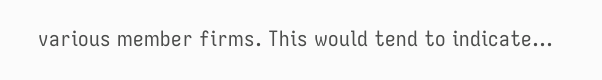various member firms. This would tend to indicate...